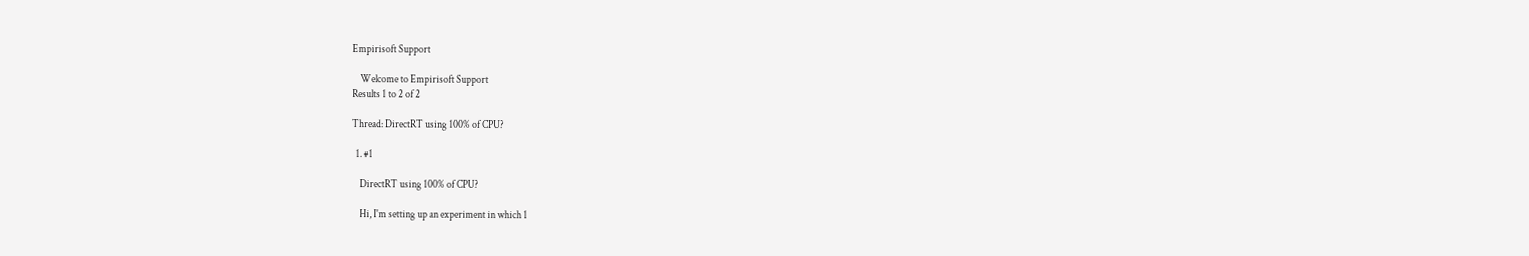Empirisoft Support

    Welcome to Empirisoft Support
Results 1 to 2 of 2

Thread: DirectRT using 100% of CPU?

  1. #1

    DirectRT using 100% of CPU?

    Hi, I'm setting up an experiment in which 1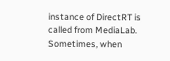instance of DirectRT is called from MediaLab. Sometimes, when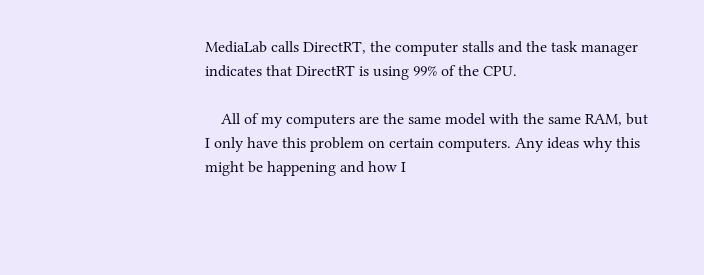MediaLab calls DirectRT, the computer stalls and the task manager indicates that DirectRT is using 99% of the CPU.

    All of my computers are the same model with the same RAM, but I only have this problem on certain computers. Any ideas why this might be happening and how I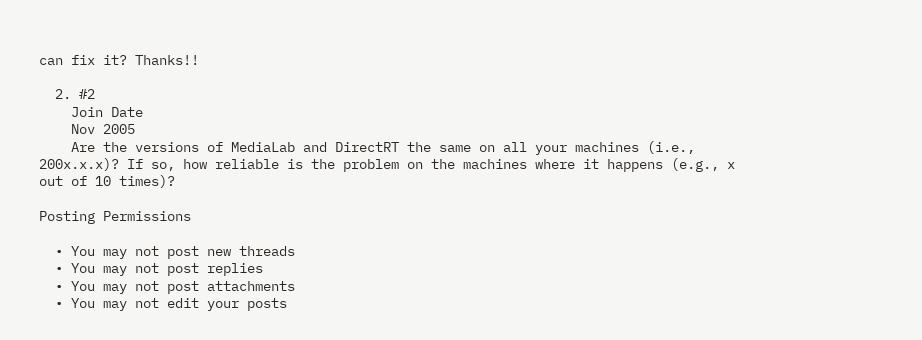can fix it? Thanks!!

  2. #2
    Join Date
    Nov 2005
    Are the versions of MediaLab and DirectRT the same on all your machines (i.e., 200x.x.x)? If so, how reliable is the problem on the machines where it happens (e.g., x out of 10 times)?

Posting Permissions

  • You may not post new threads
  • You may not post replies
  • You may not post attachments
  • You may not edit your posts